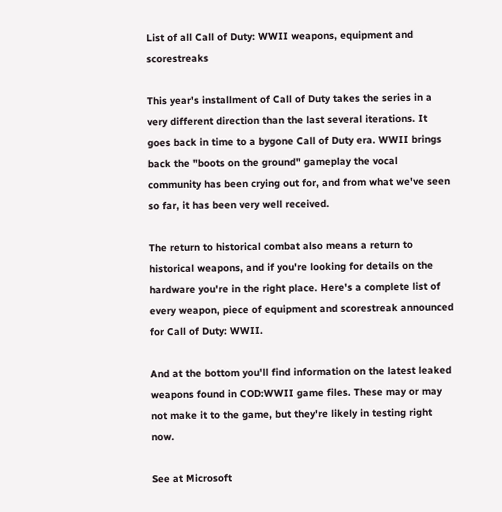List of all Call of Duty: WWII weapons, equipment and scorestreaks

This year's installment of Call of Duty takes the series in a very different direction than the last several iterations. It goes back in time to a bygone Call of Duty era. WWII brings back the "boots on the ground" gameplay the vocal community has been crying out for, and from what we've seen so far, it has been very well received.

The return to historical combat also means a return to historical weapons, and if you're looking for details on the hardware you're in the right place. Here's a complete list of every weapon, piece of equipment and scorestreak announced for Call of Duty: WWII.

And at the bottom you'll find information on the latest leaked weapons found in COD:WWII game files. These may or may not make it to the game, but they're likely in testing right now.

See at Microsoft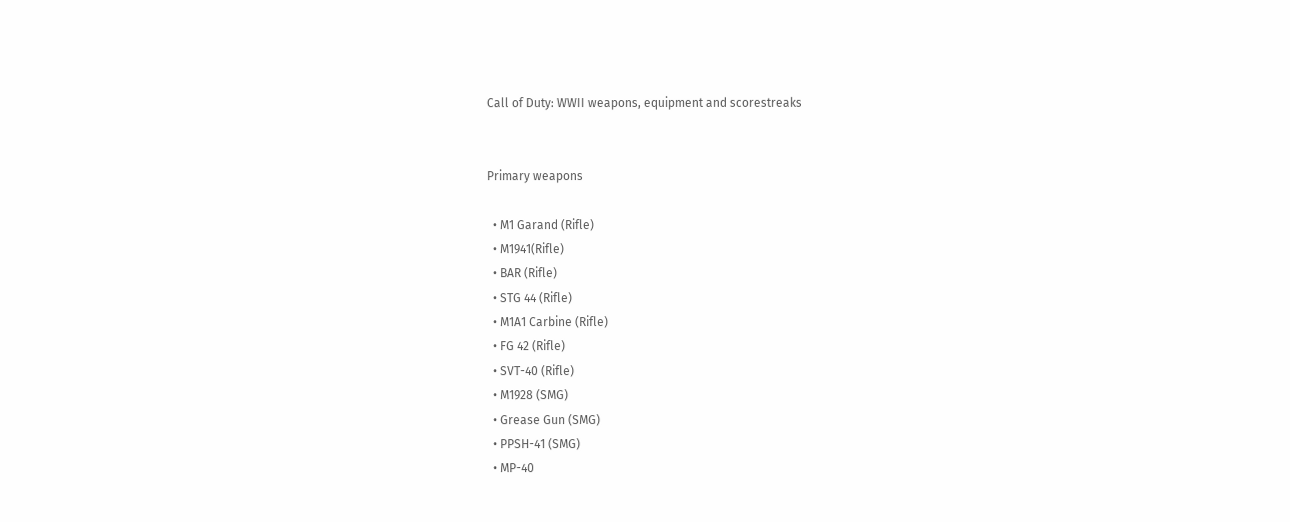Call of Duty: WWII weapons, equipment and scorestreaks


Primary weapons

  • M1 Garand (Rifle)
  • M1941(Rifle)
  • BAR (Rifle)
  • STG 44 (Rifle)
  • M1A1 Carbine (Rifle)
  • FG 42 (Rifle)
  • SVT-40 (Rifle)
  • M1928 (SMG)
  • Grease Gun (SMG)
  • PPSH-41 (SMG)
  • MP-40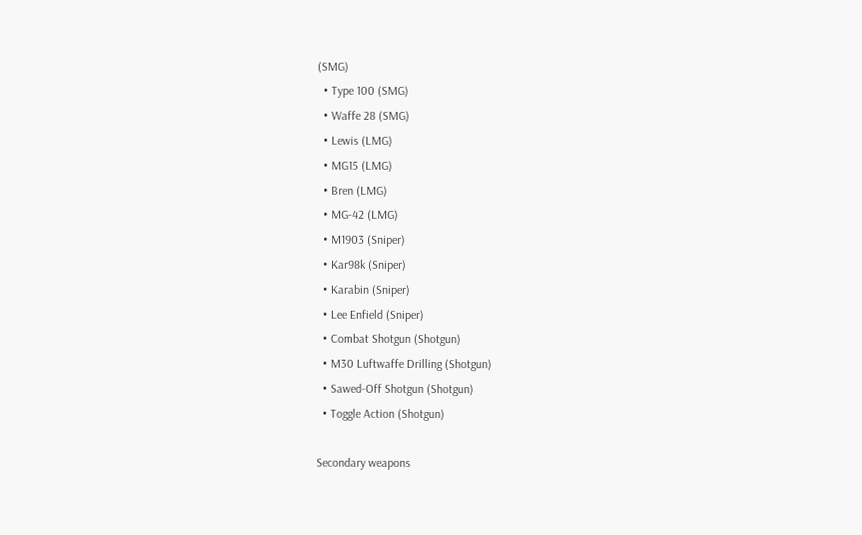(SMG)
  • Type 100 (SMG)
  • Waffe 28 (SMG)
  • Lewis (LMG)
  • MG15 (LMG)
  • Bren (LMG)
  • MG-42 (LMG)
  • M1903 (Sniper)
  • Kar98k (Sniper)
  • Karabin (Sniper)
  • Lee Enfield (Sniper)
  • Combat Shotgun (Shotgun)
  • M30 Luftwaffe Drilling (Shotgun)
  • Sawed-Off Shotgun (Shotgun)
  • Toggle Action (Shotgun)

Secondary weapons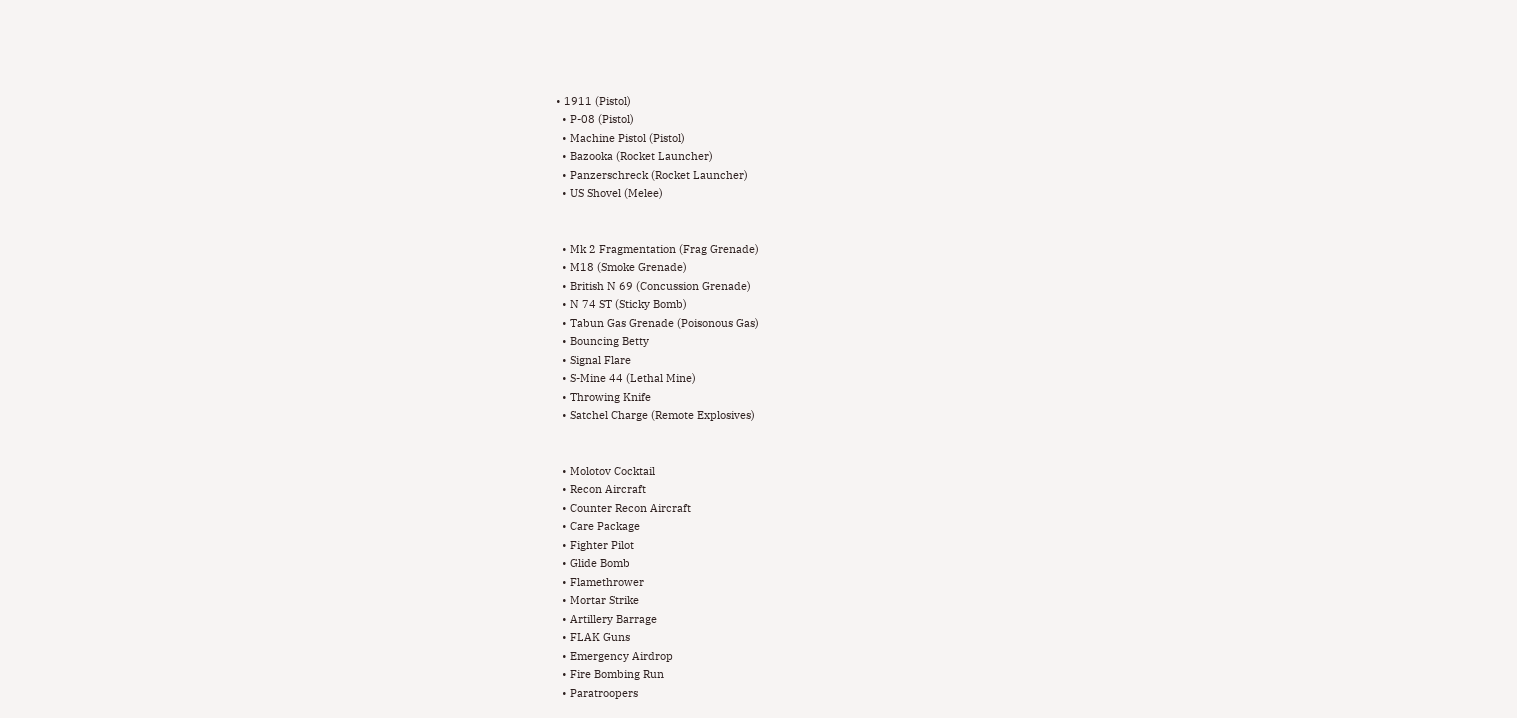• 1911 (Pistol)
  • P-08 (Pistol)
  • Machine Pistol (Pistol)
  • Bazooka (Rocket Launcher)
  • Panzerschreck (Rocket Launcher)
  • US Shovel (Melee)


  • Mk 2 Fragmentation (Frag Grenade)
  • M18 (Smoke Grenade)
  • British N 69 (Concussion Grenade)
  • N 74 ST (Sticky Bomb)
  • Tabun Gas Grenade (Poisonous Gas)
  • Bouncing Betty
  • Signal Flare
  • S-Mine 44 (Lethal Mine)
  • Throwing Knife
  • Satchel Charge (Remote Explosives)


  • Molotov Cocktail
  • Recon Aircraft
  • Counter Recon Aircraft
  • Care Package
  • Fighter Pilot
  • Glide Bomb
  • Flamethrower
  • Mortar Strike
  • Artillery Barrage
  • FLAK Guns
  • Emergency Airdrop
  • Fire Bombing Run
  • Paratroopers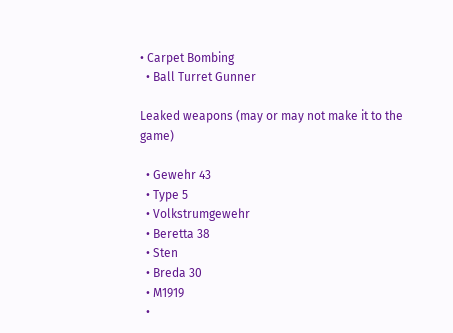• Carpet Bombing
  • Ball Turret Gunner

Leaked weapons (may or may not make it to the game)

  • Gewehr 43
  • Type 5
  • Volkstrumgewehr
  • Beretta 38
  • Sten
  • Breda 30
  • M1919
  •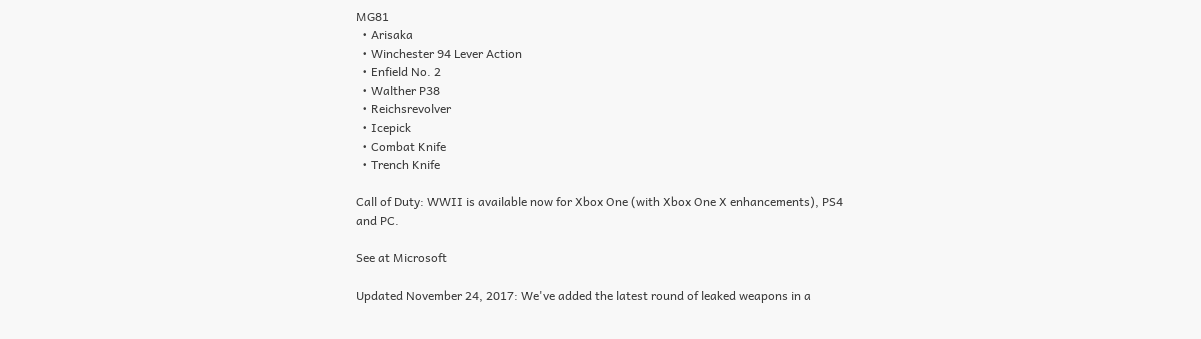MG81
  • Arisaka
  • Winchester 94 Lever Action
  • Enfield No. 2
  • Walther P38
  • Reichsrevolver
  • Icepick
  • Combat Knife
  • Trench Knife

Call of Duty: WWII is available now for Xbox One (with Xbox One X enhancements), PS4 and PC.

See at Microsoft

Updated November 24, 2017: We've added the latest round of leaked weapons in a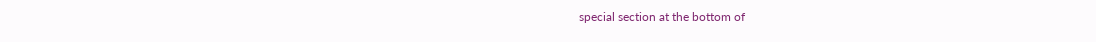special section at the bottom of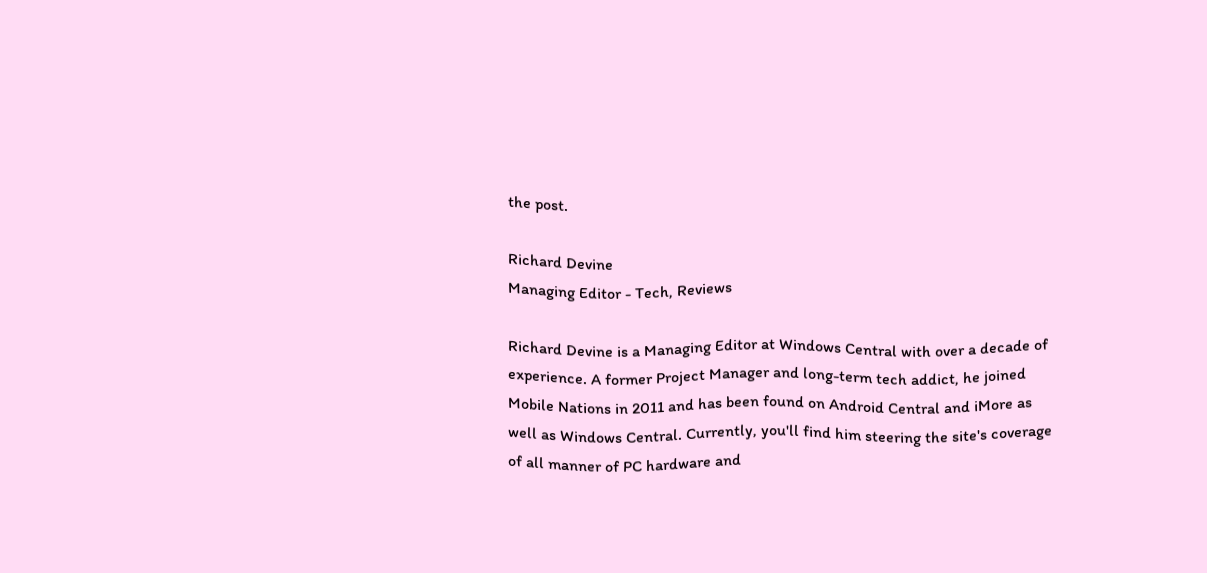the post.

Richard Devine
Managing Editor - Tech, Reviews

Richard Devine is a Managing Editor at Windows Central with over a decade of experience. A former Project Manager and long-term tech addict, he joined Mobile Nations in 2011 and has been found on Android Central and iMore as well as Windows Central. Currently, you'll find him steering the site's coverage of all manner of PC hardware and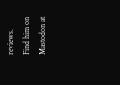reviews. Find him on Mastodon at